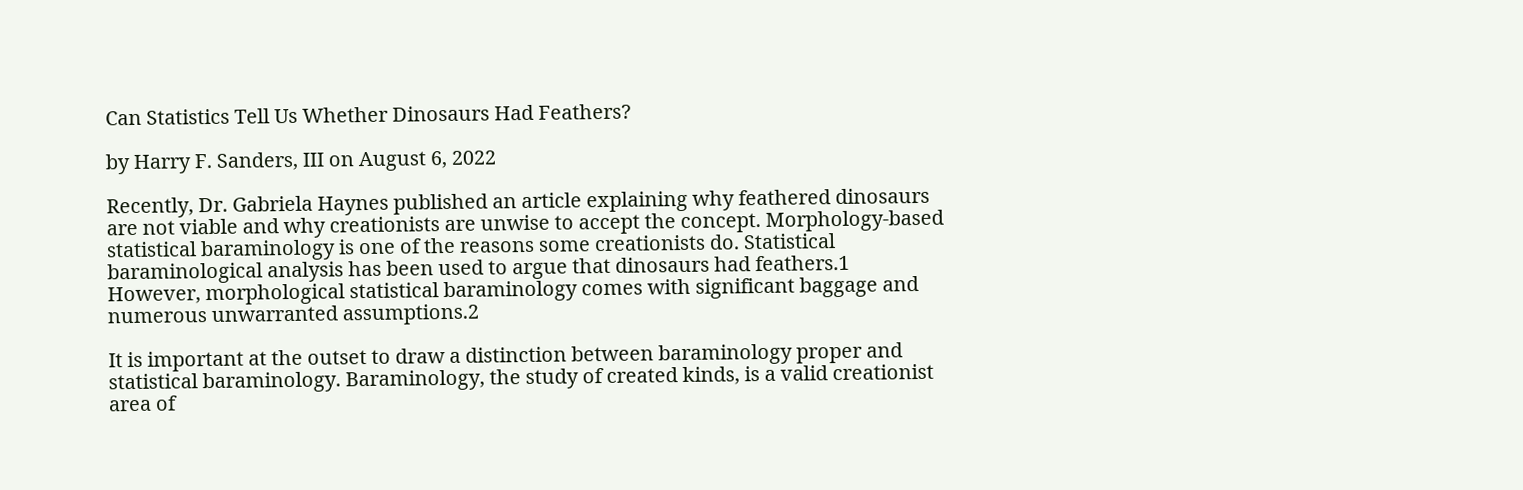Can Statistics Tell Us Whether Dinosaurs Had Feathers?

by Harry F. Sanders, III on August 6, 2022

Recently, Dr. Gabriela Haynes published an article explaining why feathered dinosaurs are not viable and why creationists are unwise to accept the concept. Morphology-based statistical baraminology is one of the reasons some creationists do. Statistical baraminological analysis has been used to argue that dinosaurs had feathers.1 However, morphological statistical baraminology comes with significant baggage and numerous unwarranted assumptions.2

It is important at the outset to draw a distinction between baraminology proper and statistical baraminology. Baraminology, the study of created kinds, is a valid creationist area of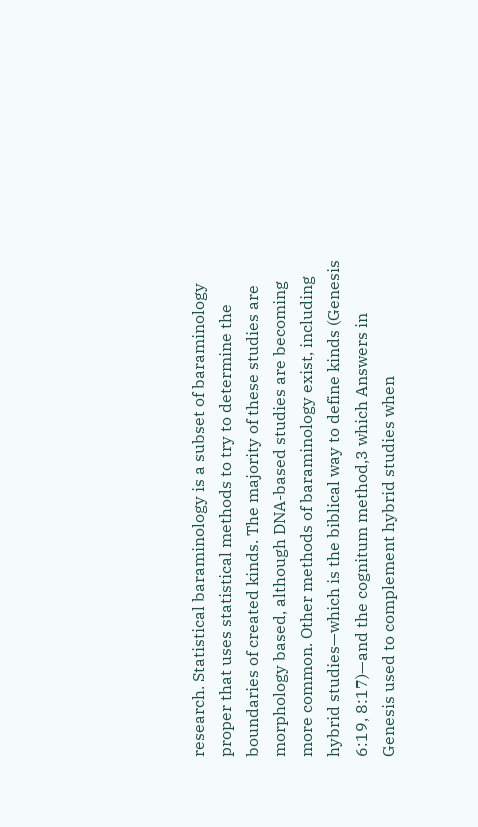research. Statistical baraminology is a subset of baraminology proper that uses statistical methods to try to determine the boundaries of created kinds. The majority of these studies are morphology based, although DNA-based studies are becoming more common. Other methods of baraminology exist, including hybrid studies—which is the biblical way to define kinds (Genesis 6:19, 8:17)—and the cognitum method,3 which Answers in Genesis used to complement hybrid studies when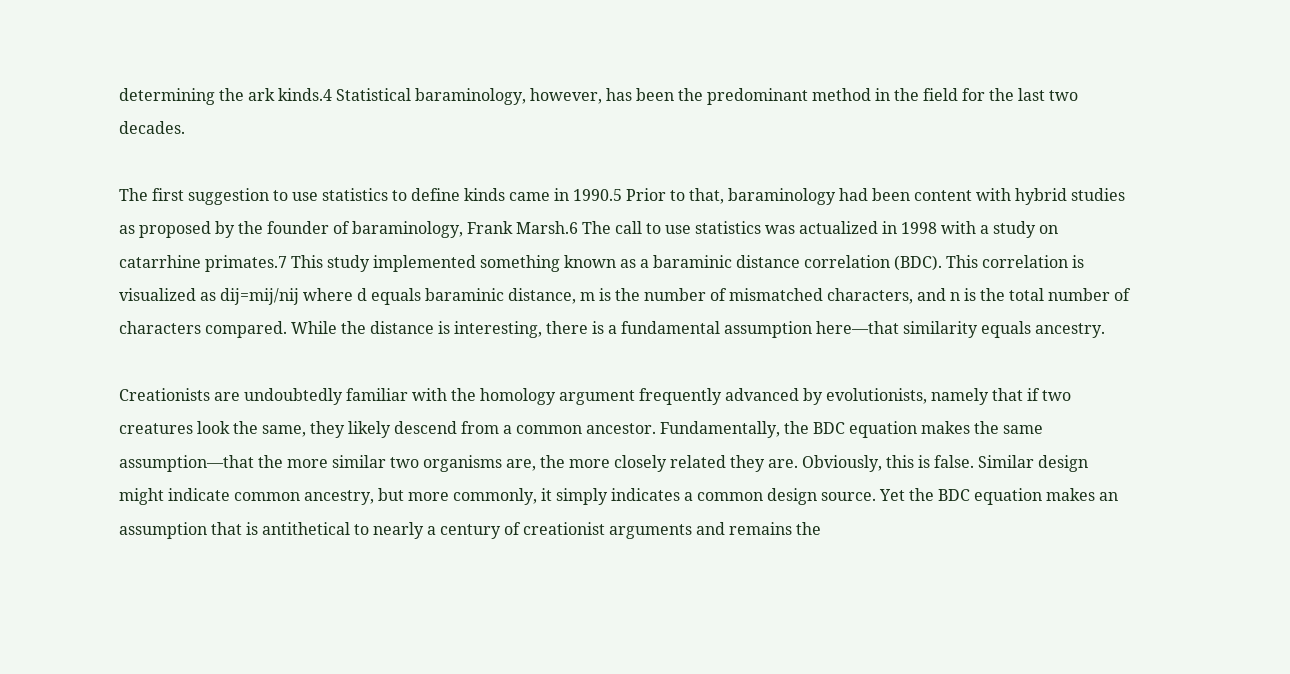determining the ark kinds.4 Statistical baraminology, however, has been the predominant method in the field for the last two decades.

The first suggestion to use statistics to define kinds came in 1990.5 Prior to that, baraminology had been content with hybrid studies as proposed by the founder of baraminology, Frank Marsh.6 The call to use statistics was actualized in 1998 with a study on catarrhine primates.7 This study implemented something known as a baraminic distance correlation (BDC). This correlation is visualized as dij=mij/nij where d equals baraminic distance, m is the number of mismatched characters, and n is the total number of characters compared. While the distance is interesting, there is a fundamental assumption here—that similarity equals ancestry.

Creationists are undoubtedly familiar with the homology argument frequently advanced by evolutionists, namely that if two creatures look the same, they likely descend from a common ancestor. Fundamentally, the BDC equation makes the same assumption—that the more similar two organisms are, the more closely related they are. Obviously, this is false. Similar design might indicate common ancestry, but more commonly, it simply indicates a common design source. Yet the BDC equation makes an assumption that is antithetical to nearly a century of creationist arguments and remains the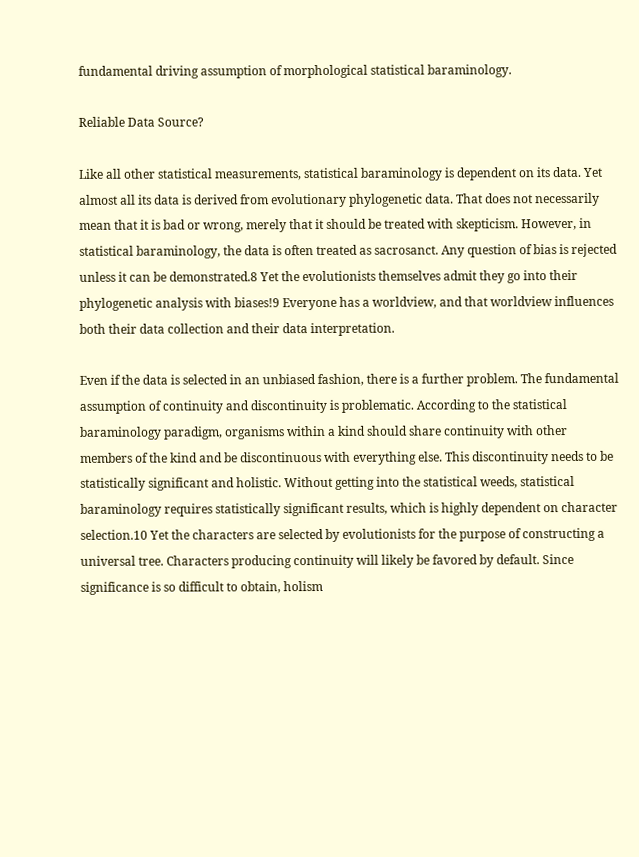fundamental driving assumption of morphological statistical baraminology.

Reliable Data Source?

Like all other statistical measurements, statistical baraminology is dependent on its data. Yet almost all its data is derived from evolutionary phylogenetic data. That does not necessarily mean that it is bad or wrong, merely that it should be treated with skepticism. However, in statistical baraminology, the data is often treated as sacrosanct. Any question of bias is rejected unless it can be demonstrated.8 Yet the evolutionists themselves admit they go into their phylogenetic analysis with biases!9 Everyone has a worldview, and that worldview influences both their data collection and their data interpretation.

Even if the data is selected in an unbiased fashion, there is a further problem. The fundamental assumption of continuity and discontinuity is problematic. According to the statistical baraminology paradigm, organisms within a kind should share continuity with other members of the kind and be discontinuous with everything else. This discontinuity needs to be statistically significant and holistic. Without getting into the statistical weeds, statistical baraminology requires statistically significant results, which is highly dependent on character selection.10 Yet the characters are selected by evolutionists for the purpose of constructing a universal tree. Characters producing continuity will likely be favored by default. Since significance is so difficult to obtain, holism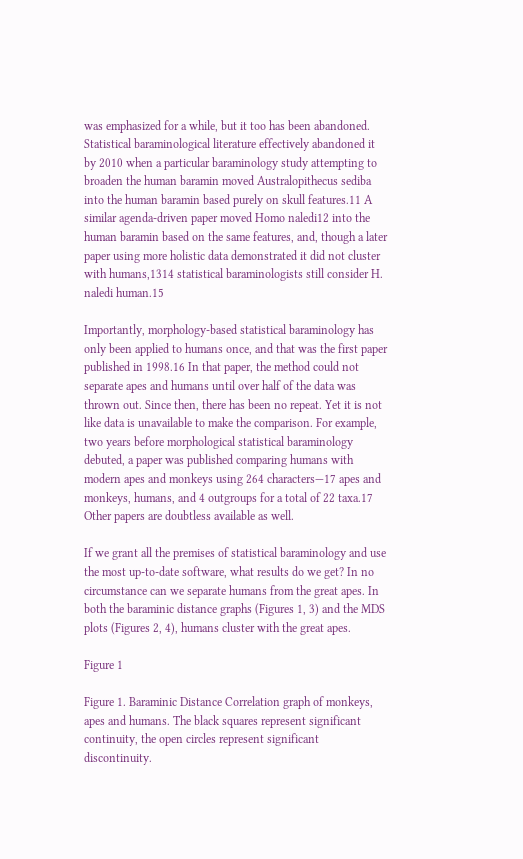was emphasized for a while, but it too has been abandoned. Statistical baraminological literature effectively abandoned it by 2010 when a particular baraminology study attempting to broaden the human baramin moved Australopithecus sediba into the human baramin based purely on skull features.11 A similar agenda-driven paper moved Homo naledi12 into the human baramin based on the same features, and, though a later paper using more holistic data demonstrated it did not cluster with humans,1314 statistical baraminologists still consider H. naledi human.15

Importantly, morphology-based statistical baraminology has only been applied to humans once, and that was the first paper published in 1998.16 In that paper, the method could not separate apes and humans until over half of the data was thrown out. Since then, there has been no repeat. Yet it is not like data is unavailable to make the comparison. For example, two years before morphological statistical baraminology debuted, a paper was published comparing humans with modern apes and monkeys using 264 characters—17 apes and monkeys, humans, and 4 outgroups for a total of 22 taxa.17 Other papers are doubtless available as well.

If we grant all the premises of statistical baraminology and use the most up-to-date software, what results do we get? In no circumstance can we separate humans from the great apes. In both the baraminic distance graphs (Figures 1, 3) and the MDS plots (Figures 2, 4), humans cluster with the great apes.

Figure 1

Figure 1. Baraminic Distance Correlation graph of monkeys, apes and humans. The black squares represent significant continuity, the open circles represent significant discontinuity.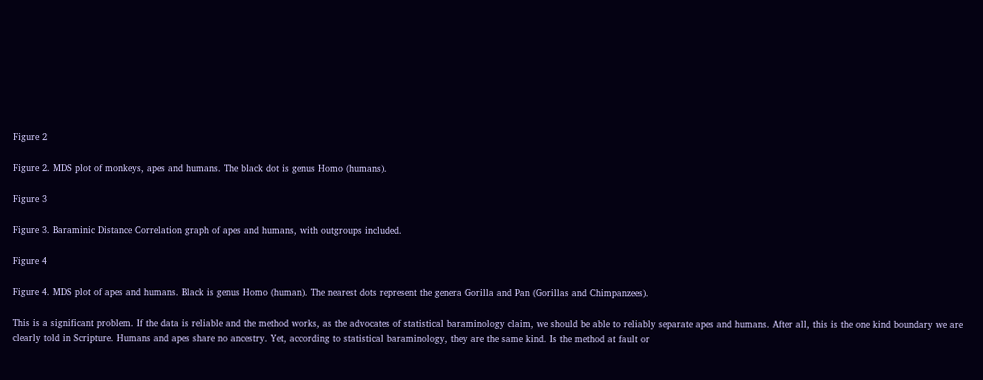Figure 2

Figure 2. MDS plot of monkeys, apes and humans. The black dot is genus Homo (humans).

Figure 3

Figure 3. Baraminic Distance Correlation graph of apes and humans, with outgroups included.

Figure 4

Figure 4. MDS plot of apes and humans. Black is genus Homo (human). The nearest dots represent the genera Gorilla and Pan (Gorillas and Chimpanzees).

This is a significant problem. If the data is reliable and the method works, as the advocates of statistical baraminology claim, we should be able to reliably separate apes and humans. After all, this is the one kind boundary we are clearly told in Scripture. Humans and apes share no ancestry. Yet, according to statistical baraminology, they are the same kind. Is the method at fault or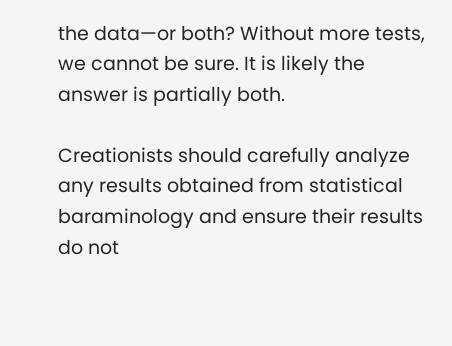the data—or both? Without more tests, we cannot be sure. It is likely the answer is partially both.

Creationists should carefully analyze any results obtained from statistical baraminology and ensure their results do not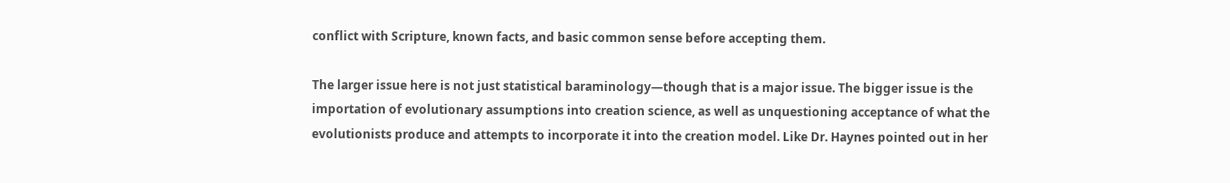conflict with Scripture, known facts, and basic common sense before accepting them.

The larger issue here is not just statistical baraminology—though that is a major issue. The bigger issue is the importation of evolutionary assumptions into creation science, as well as unquestioning acceptance of what the evolutionists produce and attempts to incorporate it into the creation model. Like Dr. Haynes pointed out in her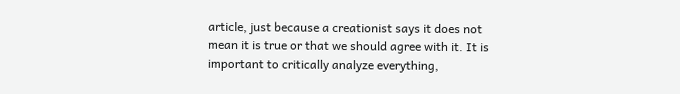article, just because a creationist says it does not mean it is true or that we should agree with it. It is important to critically analyze everything,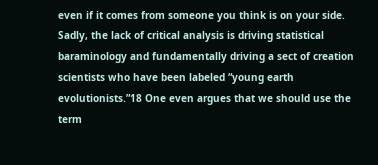even if it comes from someone you think is on your side. Sadly, the lack of critical analysis is driving statistical baraminology and fundamentally driving a sect of creation scientists who have been labeled “young earth evolutionists.”18 One even argues that we should use the term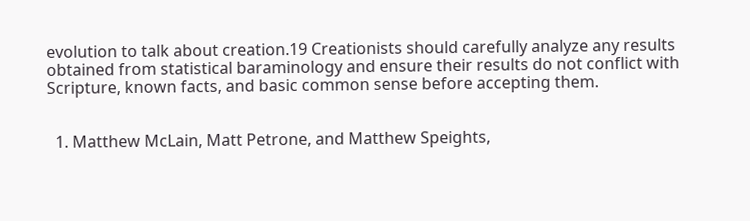evolution to talk about creation.19 Creationists should carefully analyze any results obtained from statistical baraminology and ensure their results do not conflict with Scripture, known facts, and basic common sense before accepting them.


  1. Matthew McLain, Matt Petrone, and Matthew Speights,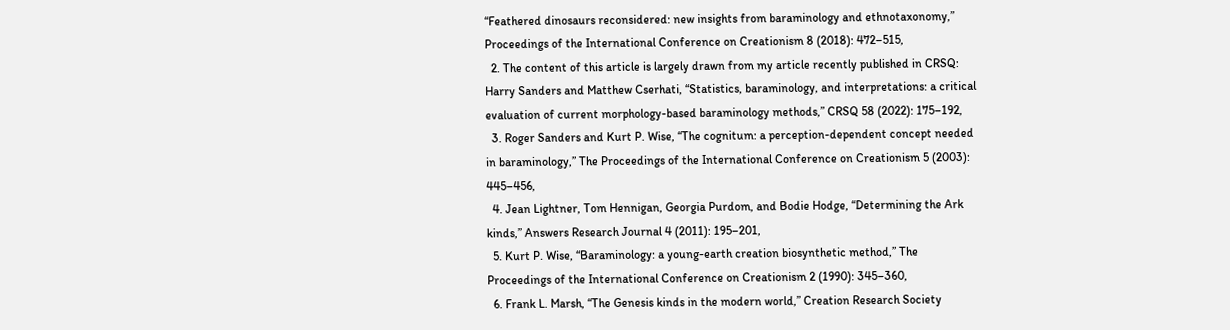“Feathered dinosaurs reconsidered: new insights from baraminology and ethnotaxonomy,” Proceedings of the International Conference on Creationism 8 (2018): 472–515,
  2. The content of this article is largely drawn from my article recently published in CRSQ: Harry Sanders and Matthew Cserhati, “Statistics, baraminology, and interpretations: a critical evaluation of current morphology-based baraminology methods,” CRSQ 58 (2022): 175–192,
  3. Roger Sanders and Kurt P. Wise, “The cognitum: a perception-dependent concept needed in baraminology,” The Proceedings of the International Conference on Creationism 5 (2003): 445–456,
  4. Jean Lightner, Tom Hennigan, Georgia Purdom, and Bodie Hodge, “Determining the Ark kinds,” Answers Research Journal 4 (2011): 195–201,
  5. Kurt P. Wise, “Baraminology: a young-earth creation biosynthetic method,” The Proceedings of the International Conference on Creationism 2 (1990): 345–360,
  6. Frank L. Marsh, “The Genesis kinds in the modern world,” Creation Research Society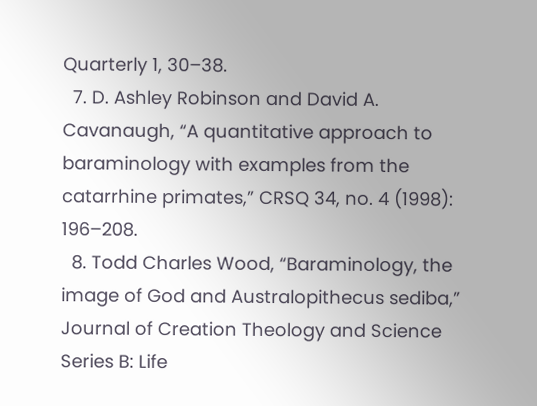Quarterly 1, 30–38.
  7. D. Ashley Robinson and David A. Cavanaugh, “A quantitative approach to baraminology with examples from the catarrhine primates,” CRSQ 34, no. 4 (1998): 196–208.
  8. Todd Charles Wood, “Baraminology, the image of God and Australopithecus sediba,” Journal of Creation Theology and Science Series B: Life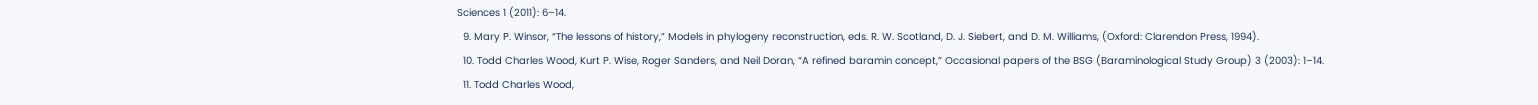Sciences 1 (2011): 6–14.
  9. Mary P. Winsor, “The lessons of history,” Models in phylogeny reconstruction, eds. R. W. Scotland, D. J. Siebert, and D. M. Williams, (Oxford: Clarendon Press, 1994).
  10. Todd Charles Wood, Kurt P. Wise, Roger Sanders, and Neil Doran, “A refined baramin concept,” Occasional papers of the BSG (Baraminological Study Group) 3 (2003): 1–14.
  11. Todd Charles Wood,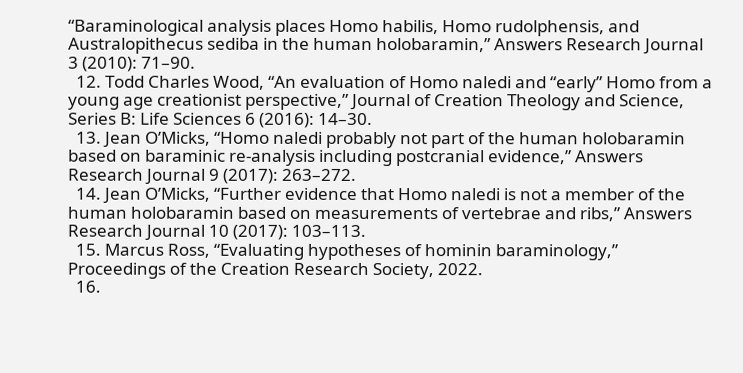“Baraminological analysis places Homo habilis, Homo rudolphensis, and Australopithecus sediba in the human holobaramin,” Answers Research Journal 3 (2010): 71–90.
  12. Todd Charles Wood, “An evaluation of Homo naledi and “early” Homo from a young age creationist perspective,” Journal of Creation Theology and Science, Series B: Life Sciences 6 (2016): 14–30.
  13. Jean O’Micks, “Homo naledi probably not part of the human holobaramin based on baraminic re-analysis including postcranial evidence,” Answers Research Journal 9 (2017): 263–272.
  14. Jean O’Micks, “Further evidence that Homo naledi is not a member of the human holobaramin based on measurements of vertebrae and ribs,” Answers Research Journal 10 (2017): 103–113.
  15. Marcus Ross, “Evaluating hypotheses of hominin baraminology,” Proceedings of the Creation Research Society, 2022.
  16.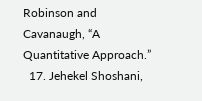Robinson and Cavanaugh, “A Quantitative Approach.”
  17. Jehekel Shoshani,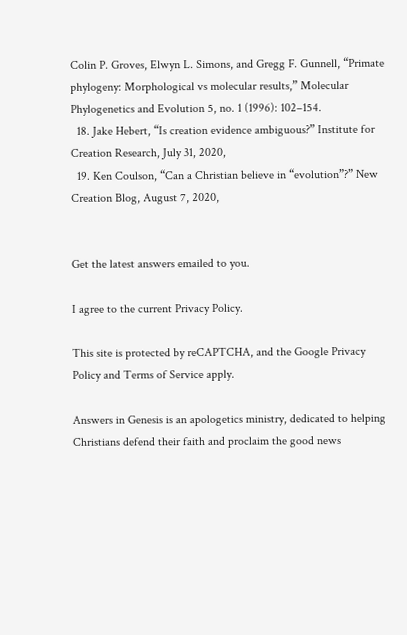Colin P. Groves, Elwyn L. Simons, and Gregg F. Gunnell, “Primate phylogeny: Morphological vs molecular results,” Molecular Phylogenetics and Evolution 5, no. 1 (1996): 102–154.
  18. Jake Hebert, “Is creation evidence ambiguous?” Institute for Creation Research, July 31, 2020,
  19. Ken Coulson, “Can a Christian believe in “evolution”?” New Creation Blog, August 7, 2020,


Get the latest answers emailed to you.

I agree to the current Privacy Policy.

This site is protected by reCAPTCHA, and the Google Privacy Policy and Terms of Service apply.

Answers in Genesis is an apologetics ministry, dedicated to helping Christians defend their faith and proclaim the good news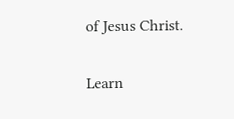of Jesus Christ.

Learn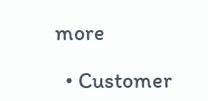more

  • Customer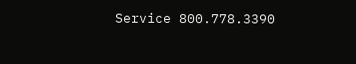Service 800.778.3390